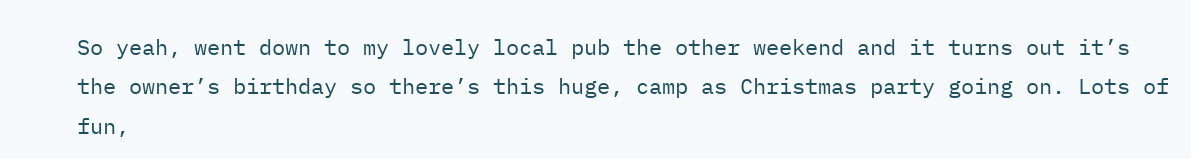So yeah, went down to my lovely local pub the other weekend and it turns out it’s the owner’s birthday so there’s this huge, camp as Christmas party going on. Lots of fun,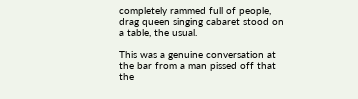completely rammed full of people, drag queen singing cabaret stood on a table, the usual.

This was a genuine conversation at the bar from a man pissed off that the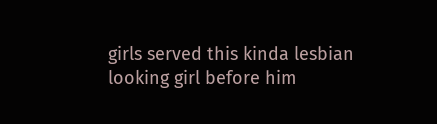girls served this kinda lesbian looking girl before him